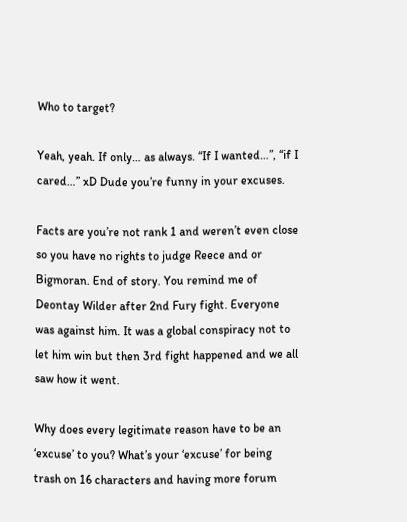Who to target?

Yeah, yeah. If only… as always. “If I wanted…”, “if I cared…” xD Dude you’re funny in your excuses.

Facts are you’re not rank 1 and weren’t even close so you have no rights to judge Reece and or Bigmoran. End of story. You remind me of Deontay Wilder after 2nd Fury fight. Everyone was against him. It was a global conspiracy not to let him win but then 3rd fight happened and we all saw how it went.

Why does every legitimate reason have to be an ‘excuse’ to you? What’s your ‘excuse’ for being trash on 16 characters and having more forum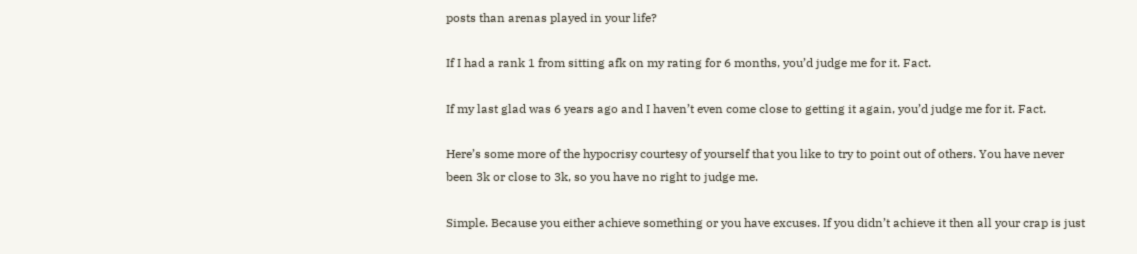posts than arenas played in your life?

If I had a rank 1 from sitting afk on my rating for 6 months, you’d judge me for it. Fact.

If my last glad was 6 years ago and I haven’t even come close to getting it again, you’d judge me for it. Fact.

Here’s some more of the hypocrisy courtesy of yourself that you like to try to point out of others. You have never been 3k or close to 3k, so you have no right to judge me.

Simple. Because you either achieve something or you have excuses. If you didn’t achieve it then all your crap is just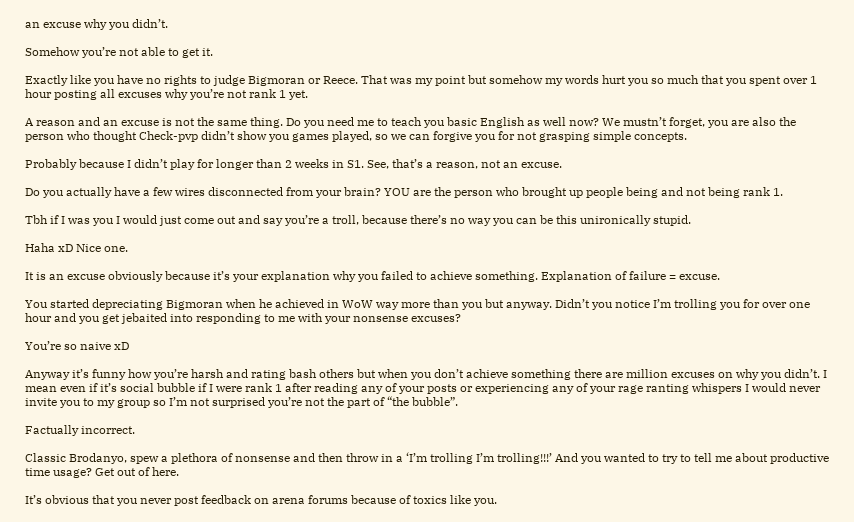an excuse why you didn’t.

Somehow you’re not able to get it.

Exactly like you have no rights to judge Bigmoran or Reece. That was my point but somehow my words hurt you so much that you spent over 1 hour posting all excuses why you’re not rank 1 yet.

A reason and an excuse is not the same thing. Do you need me to teach you basic English as well now? We mustn’t forget, you are also the person who thought Check-pvp didn’t show you games played, so we can forgive you for not grasping simple concepts.

Probably because I didn’t play for longer than 2 weeks in S1. See, that’s a reason, not an excuse.

Do you actually have a few wires disconnected from your brain? YOU are the person who brought up people being and not being rank 1.

Tbh if I was you I would just come out and say you’re a troll, because there’s no way you can be this unironically stupid.

Haha xD Nice one.

It is an excuse obviously because it’s your explanation why you failed to achieve something. Explanation of failure = excuse.

You started depreciating Bigmoran when he achieved in WoW way more than you but anyway. Didn’t you notice I’m trolling you for over one hour and you get jebaited into responding to me with your nonsense excuses?

You’re so naive xD

Anyway it’s funny how you’re harsh and rating bash others but when you don’t achieve something there are million excuses on why you didn’t. I mean even if it’s social bubble if I were rank 1 after reading any of your posts or experiencing any of your rage ranting whispers I would never invite you to my group so I’m not surprised you’re not the part of “the bubble”.

Factually incorrect.

Classic Brodanyo, spew a plethora of nonsense and then throw in a ‘I’m trolling I’m trolling!!!’ And you wanted to try to tell me about productive time usage? Get out of here.

It’s obvious that you never post feedback on arena forums because of toxics like you.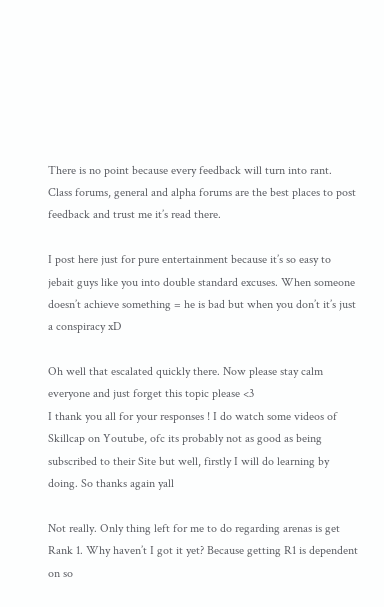There is no point because every feedback will turn into rant. Class forums, general and alpha forums are the best places to post feedback and trust me it’s read there.

I post here just for pure entertainment because it’s so easy to jebait guys like you into double standard excuses. When someone doesn’t achieve something = he is bad but when you don’t it’s just a conspiracy xD

Oh well that escalated quickly there. Now please stay calm everyone and just forget this topic please <3
I thank you all for your responses ! I do watch some videos of Skillcap on Youtube, ofc its probably not as good as being subscribed to their Site but well, firstly I will do learning by doing. So thanks again yall

Not really. Only thing left for me to do regarding arenas is get Rank 1. Why haven’t I got it yet? Because getting R1 is dependent on so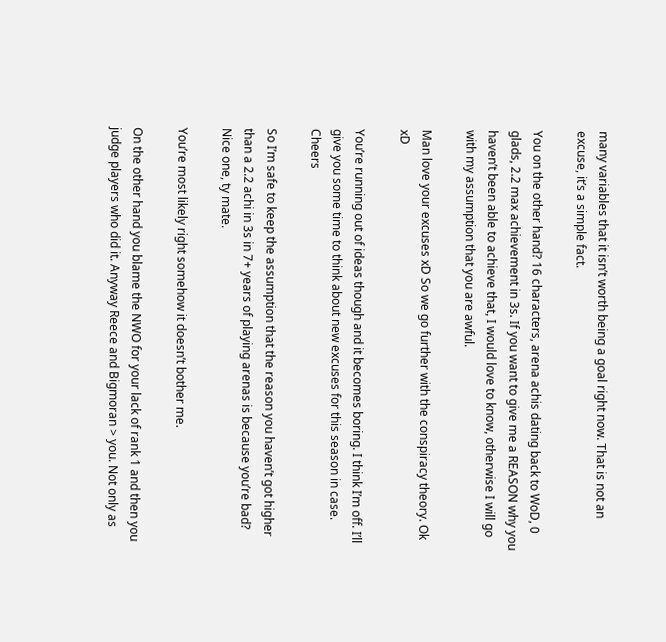many variables that it isn’t worth being a goal right now. That is not an excuse, it’s a simple fact.

You on the other hand? 16 characters, arena achis dating back to WoD, 0 glads, 2.2 max achievement in 3s. If you want to give me a REASON why you haven’t been able to achieve that, I would love to know, otherwise I will go with my assumption that you are awful.

Man love your excuses xD So we go further with the conspiracy theory. Ok xD

You’re running out of ideas though and it becomes boring. I think I’m off. I’ll give you some time to think about new excuses for this season in case. Cheers

So I’m safe to keep the assumption that the reason you haven’t got higher than a 2.2 achi in 3s in 7+ years of playing arenas is because you’re bad? Nice one, ty mate.

You’re most likely right somehow it doesn’t bother me.

On the other hand you blame the NWO for your lack of rank 1 and then you judge players who did it. Anyway Reece and Bigmoran > you. Not only as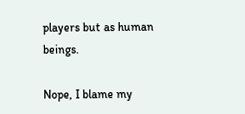players but as human beings.

Nope, I blame my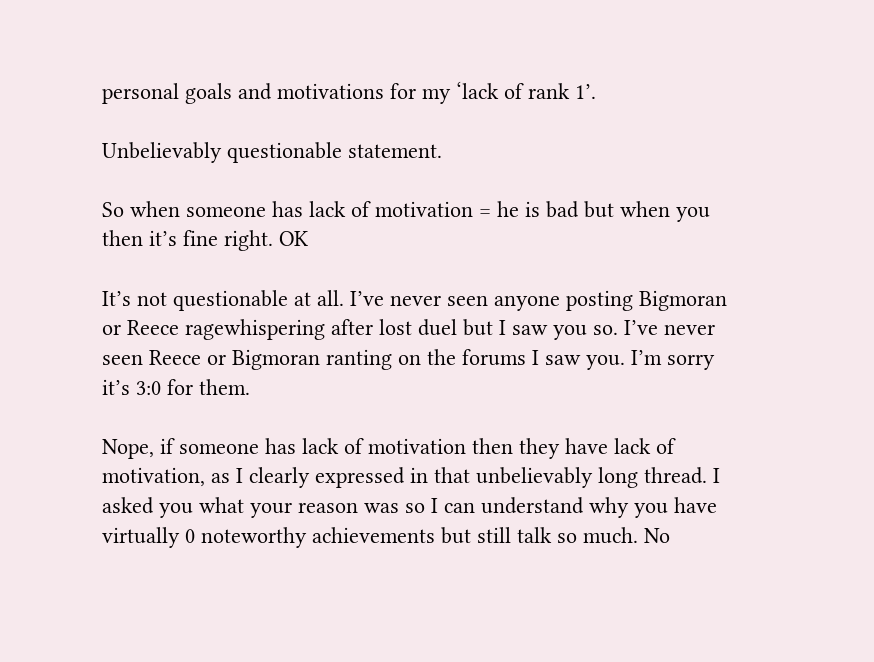personal goals and motivations for my ‘lack of rank 1’.

Unbelievably questionable statement.

So when someone has lack of motivation = he is bad but when you then it’s fine right. OK

It’s not questionable at all. I’ve never seen anyone posting Bigmoran or Reece ragewhispering after lost duel but I saw you so. I’ve never seen Reece or Bigmoran ranting on the forums I saw you. I’m sorry it’s 3:0 for them.

Nope, if someone has lack of motivation then they have lack of motivation, as I clearly expressed in that unbelievably long thread. I asked you what your reason was so I can understand why you have virtually 0 noteworthy achievements but still talk so much. No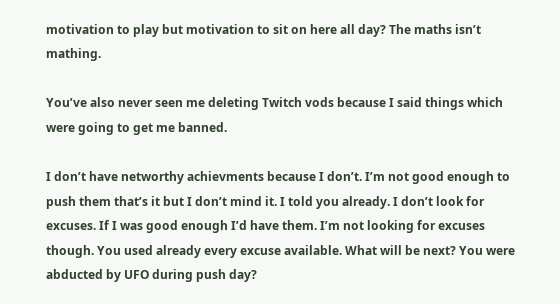motivation to play but motivation to sit on here all day? The maths isn’t mathing.

You’ve also never seen me deleting Twitch vods because I said things which were going to get me banned.

I don’t have networthy achievments because I don’t. I’m not good enough to push them that’s it but I don’t mind it. I told you already. I don’t look for excuses. If I was good enough I’d have them. I’m not looking for excuses though. You used already every excuse available. What will be next? You were abducted by UFO during push day?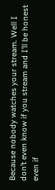Because nobody watches your stream. Well I don’t even know if you stream and I’ll be honest even if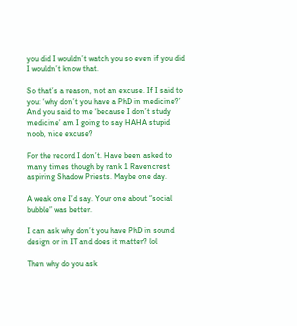you did I wouldn’t watch you so even if you did I wouldn’t know that.

So that’s a reason, not an excuse. If I said to you: ‘why don’t you have a PhD in medicine?’ And you said to me ‘because I don’t study medicine’ am I going to say HAHA stupid noob, nice excuse?

For the record I don’t. Have been asked to many times though by rank 1 Ravencrest aspiring Shadow Priests. Maybe one day.

A weak one I’d say. Your one about “social bubble” was better.

I can ask why don’t you have PhD in sound design or in IT and does it matter? lol

Then why do you ask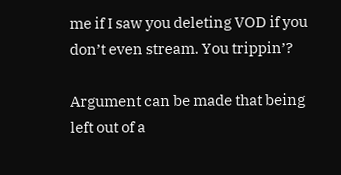me if I saw you deleting VOD if you don’t even stream. You trippin’?

Argument can be made that being left out of a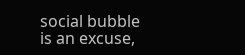social bubble is an excuse,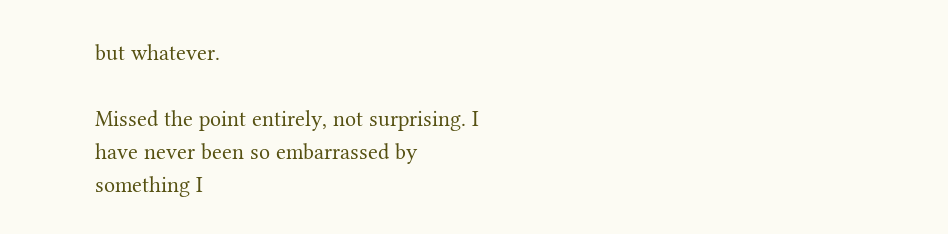but whatever.

Missed the point entirely, not surprising. I have never been so embarrassed by something I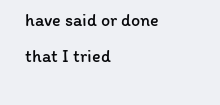have said or done that I tried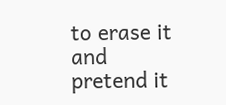to erase it and pretend it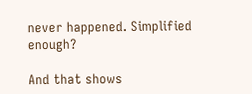never happened. Simplified enough?

And that shows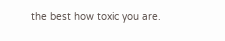the best how toxic you are.